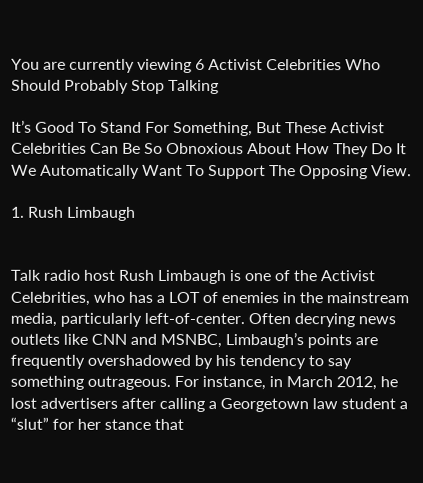You are currently viewing 6 Activist Celebrities Who Should Probably Stop Talking

It’s Good To Stand For Something, But These Activist Celebrities Can Be So Obnoxious About How They Do It We Automatically Want To Support The Opposing View.

1. Rush Limbaugh


Talk radio host Rush Limbaugh is one of the Activist Celebrities, who has a LOT of enemies in the mainstream media, particularly left-of-center. Often decrying news outlets like CNN and MSNBC, Limbaugh’s points are frequently overshadowed by his tendency to say something outrageous. For instance, in March 2012, he lost advertisers after calling a Georgetown law student a “slut” for her stance that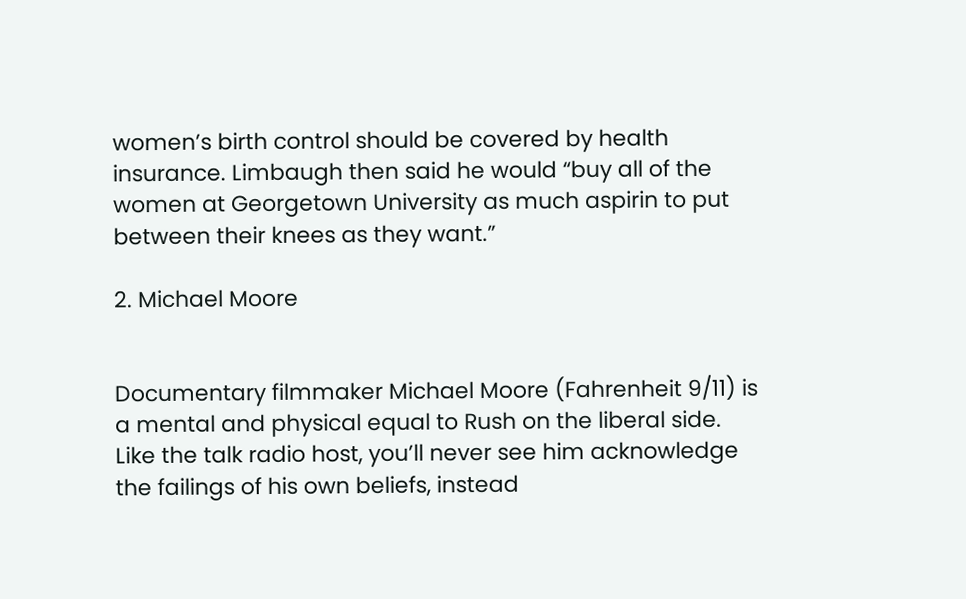women’s birth control should be covered by health insurance. Limbaugh then said he would “buy all of the women at Georgetown University as much aspirin to put between their knees as they want.”

2. Michael Moore


Documentary filmmaker Michael Moore (Fahrenheit 9/11) is a mental and physical equal to Rush on the liberal side. Like the talk radio host, you’ll never see him acknowledge the failings of his own beliefs, instead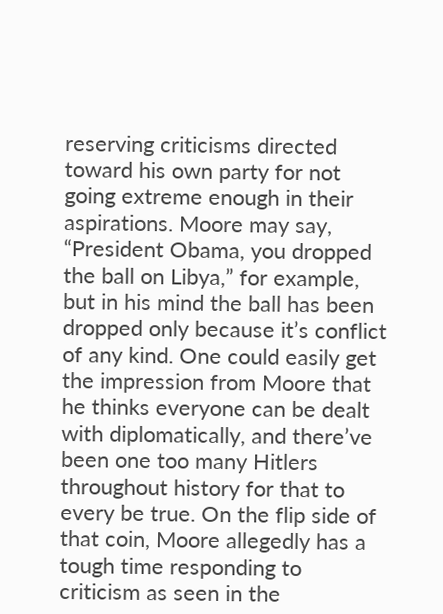reserving criticisms directed toward his own party for not going extreme enough in their aspirations. Moore may say, “President Obama, you dropped the ball on Libya,” for example, but in his mind the ball has been dropped only because it’s conflict of any kind. One could easily get the impression from Moore that he thinks everyone can be dealt with diplomatically, and there’ve been one too many Hitlers throughout history for that to every be true. On the flip side of that coin, Moore allegedly has a tough time responding to criticism as seen in the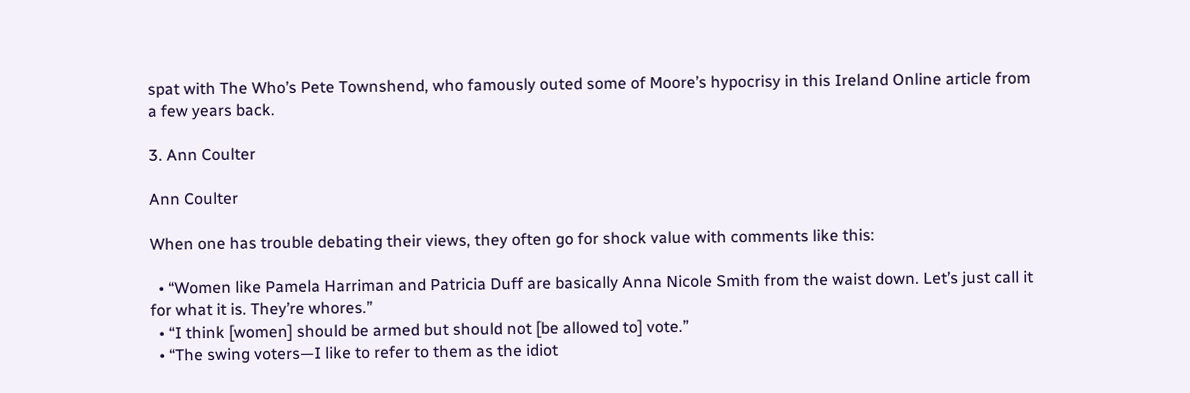spat with The Who’s Pete Townshend, who famously outed some of Moore’s hypocrisy in this Ireland Online article from a few years back.

3. Ann Coulter

Ann Coulter

When one has trouble debating their views, they often go for shock value with comments like this:

  • “Women like Pamela Harriman and Patricia Duff are basically Anna Nicole Smith from the waist down. Let’s just call it for what it is. They’re whores.”
  • “I think [women] should be armed but should not [be allowed to] vote.”
  • “The swing voters—I like to refer to them as the idiot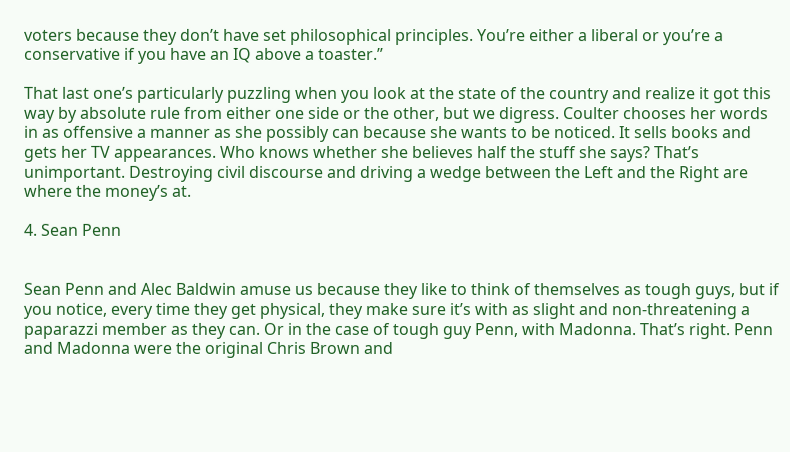voters because they don’t have set philosophical principles. You’re either a liberal or you’re a conservative if you have an IQ above a toaster.”

That last one’s particularly puzzling when you look at the state of the country and realize it got this way by absolute rule from either one side or the other, but we digress. Coulter chooses her words in as offensive a manner as she possibly can because she wants to be noticed. It sells books and gets her TV appearances. Who knows whether she believes half the stuff she says? That’s unimportant. Destroying civil discourse and driving a wedge between the Left and the Right are where the money’s at.

4. Sean Penn


Sean Penn and Alec Baldwin amuse us because they like to think of themselves as tough guys, but if you notice, every time they get physical, they make sure it’s with as slight and non-threatening a paparazzi member as they can. Or in the case of tough guy Penn, with Madonna. That’s right. Penn and Madonna were the original Chris Brown and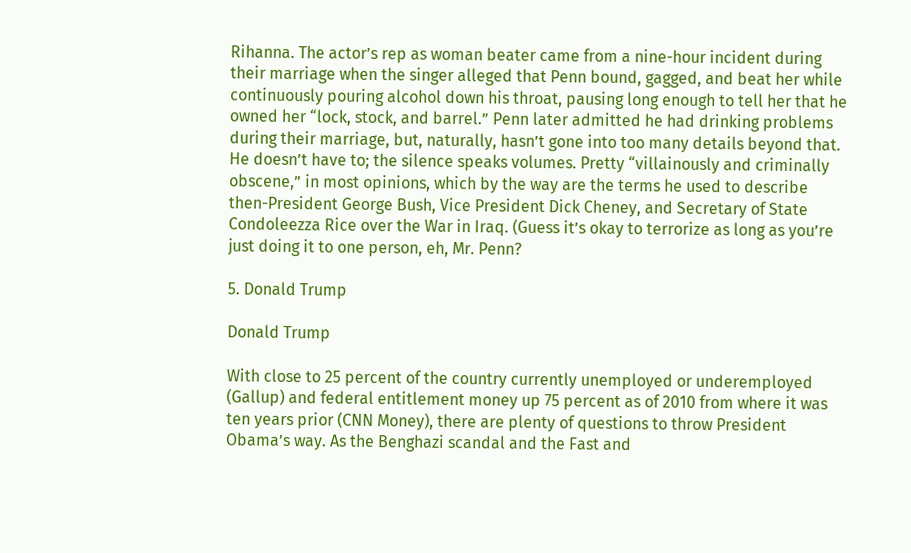Rihanna. The actor’s rep as woman beater came from a nine-hour incident during their marriage when the singer alleged that Penn bound, gagged, and beat her while continuously pouring alcohol down his throat, pausing long enough to tell her that he owned her “lock, stock, and barrel.” Penn later admitted he had drinking problems during their marriage, but, naturally, hasn’t gone into too many details beyond that. He doesn’t have to; the silence speaks volumes. Pretty “villainously and criminally obscene,” in most opinions, which by the way are the terms he used to describe then-President George Bush, Vice President Dick Cheney, and Secretary of State Condoleezza Rice over the War in Iraq. (Guess it’s okay to terrorize as long as you’re just doing it to one person, eh, Mr. Penn?

5. Donald Trump

Donald Trump

With close to 25 percent of the country currently unemployed or underemployed (Gallup) and federal entitlement money up 75 percent as of 2010 from where it was ten years prior (CNN Money), there are plenty of questions to throw President Obama’s way. As the Benghazi scandal and the Fast and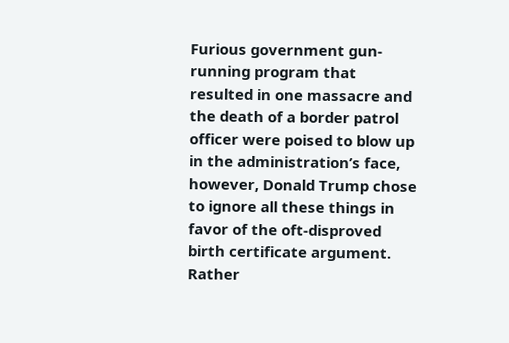Furious government gun-running program that resulted in one massacre and the death of a border patrol officer were poised to blow up in the administration’s face, however, Donald Trump chose to ignore all these things in favor of the oft-disproved birth certificate argument. Rather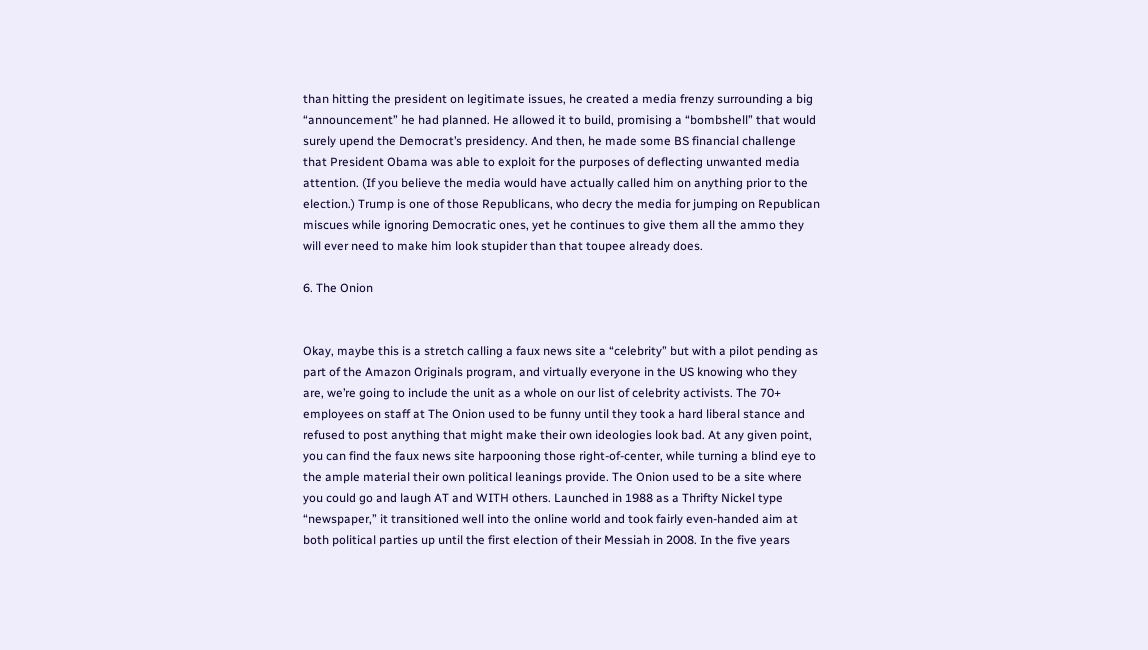than hitting the president on legitimate issues, he created a media frenzy surrounding a big “announcement” he had planned. He allowed it to build, promising a “bombshell” that would surely upend the Democrat’s presidency. And then, he made some BS financial challenge that President Obama was able to exploit for the purposes of deflecting unwanted media attention. (If you believe the media would have actually called him on anything prior to the election.) Trump is one of those Republicans, who decry the media for jumping on Republican miscues while ignoring Democratic ones, yet he continues to give them all the ammo they will ever need to make him look stupider than that toupee already does.

6. The Onion


Okay, maybe this is a stretch calling a faux news site a “celebrity” but with a pilot pending as part of the Amazon Originals program, and virtually everyone in the US knowing who they are, we’re going to include the unit as a whole on our list of celebrity activists. The 70+ employees on staff at The Onion used to be funny until they took a hard liberal stance and refused to post anything that might make their own ideologies look bad. At any given point, you can find the faux news site harpooning those right-of-center, while turning a blind eye to the ample material their own political leanings provide. The Onion used to be a site where you could go and laugh AT and WITH others. Launched in 1988 as a Thrifty Nickel type “newspaper,” it transitioned well into the online world and took fairly even-handed aim at both political parties up until the first election of their Messiah in 2008. In the five years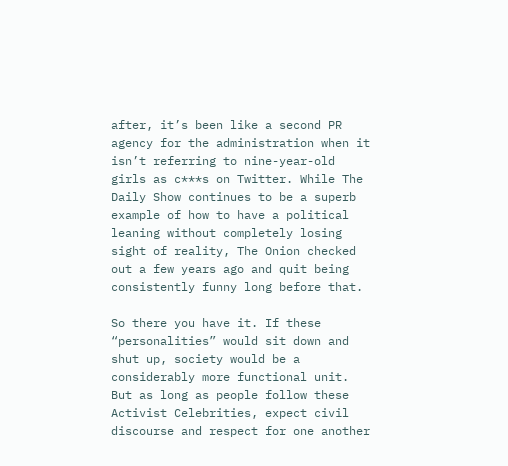after, it’s been like a second PR agency for the administration when it isn’t referring to nine-year-old girls as c***s on Twitter. While The Daily Show continues to be a superb example of how to have a political leaning without completely losing sight of reality, The Onion checked out a few years ago and quit being consistently funny long before that.

So there you have it. If these “personalities” would sit down and shut up, society would be a considerably more functional unit. But as long as people follow these Activist Celebrities, expect civil discourse and respect for one another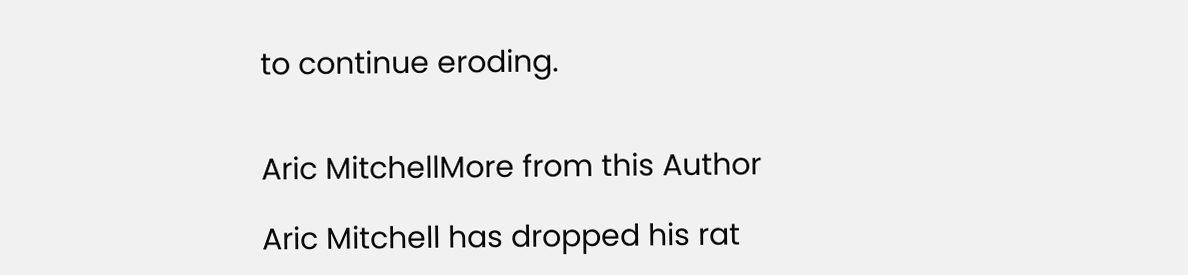to continue eroding.


Aric MitchellMore from this Author

Aric Mitchell has dropped his rat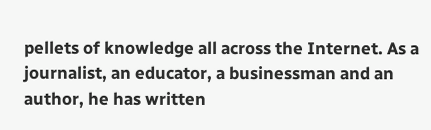pellets of knowledge all across the Internet. As a journalist, an educator, a businessman and an author, he has written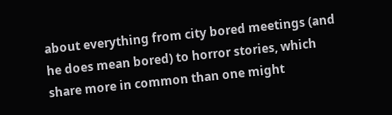about everything from city bored meetings (and he does mean bored) to horror stories, which share more in common than one might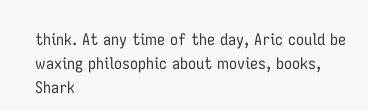think. At any time of the day, Aric could be waxing philosophic about movies, books, Shark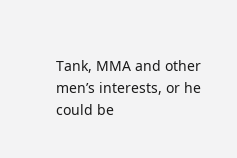Tank, MMA and other men’s interests, or he could be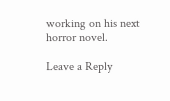working on his next horror novel.

Leave a Reply